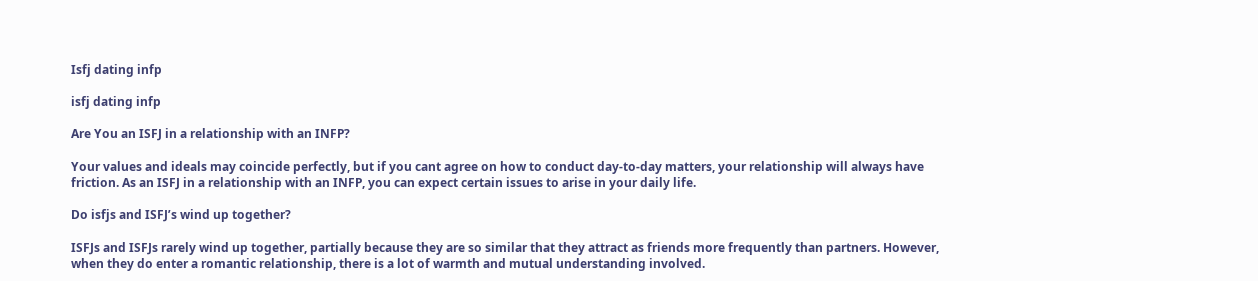Isfj dating infp

isfj dating infp

Are You an ISFJ in a relationship with an INFP?

Your values and ideals may coincide perfectly, but if you cant agree on how to conduct day-to-day matters, your relationship will always have friction. As an ISFJ in a relationship with an INFP, you can expect certain issues to arise in your daily life.

Do isfjs and ISFJ’s wind up together?

ISFJs and ISFJs rarely wind up together, partially because they are so similar that they attract as friends more frequently than partners. However, when they do enter a romantic relationship, there is a lot of warmth and mutual understanding involved.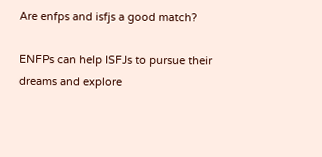Are enfps and isfjs a good match?

ENFPs can help ISFJs to pursue their dreams and explore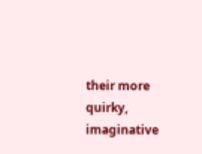their more quirky, imaginative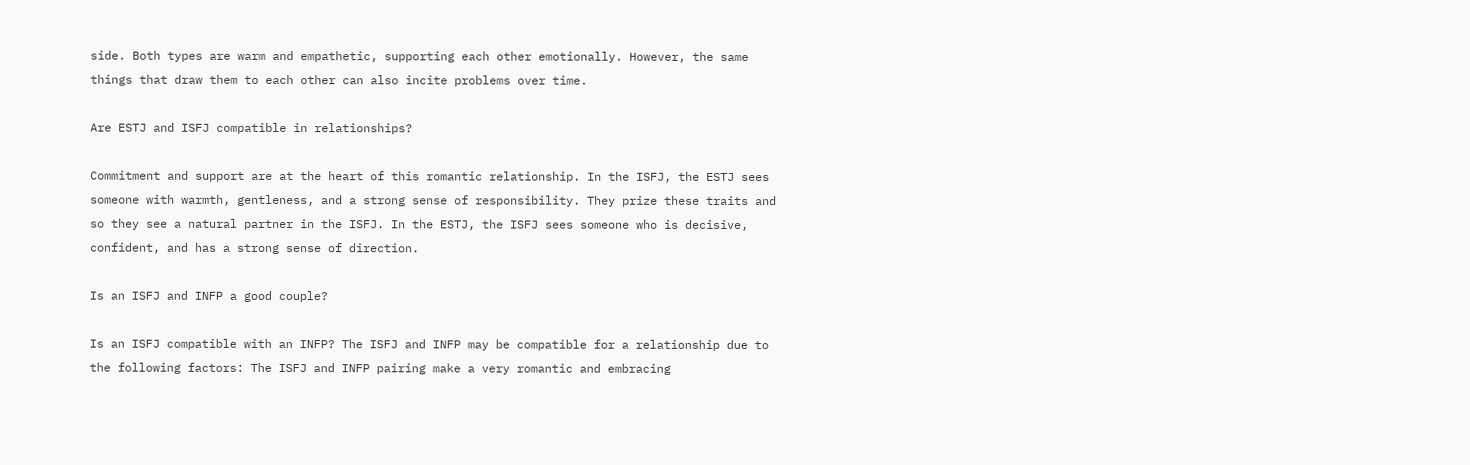side. Both types are warm and empathetic, supporting each other emotionally. However, the same things that draw them to each other can also incite problems over time.

Are ESTJ and ISFJ compatible in relationships?

Commitment and support are at the heart of this romantic relationship. In the ISFJ, the ESTJ sees someone with warmth, gentleness, and a strong sense of responsibility. They prize these traits and so they see a natural partner in the ISFJ. In the ESTJ, the ISFJ sees someone who is decisive, confident, and has a strong sense of direction.

Is an ISFJ and INFP a good couple?

Is an ISFJ compatible with an INFP? The ISFJ and INFP may be compatible for a relationship due to the following factors: The ISFJ and INFP pairing make a very romantic and embracing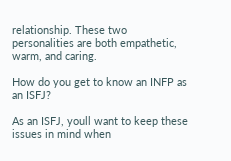relationship. These two personalities are both empathetic, warm, and caring.

How do you get to know an INFP as an ISFJ?

As an ISFJ, youll want to keep these issues in mind when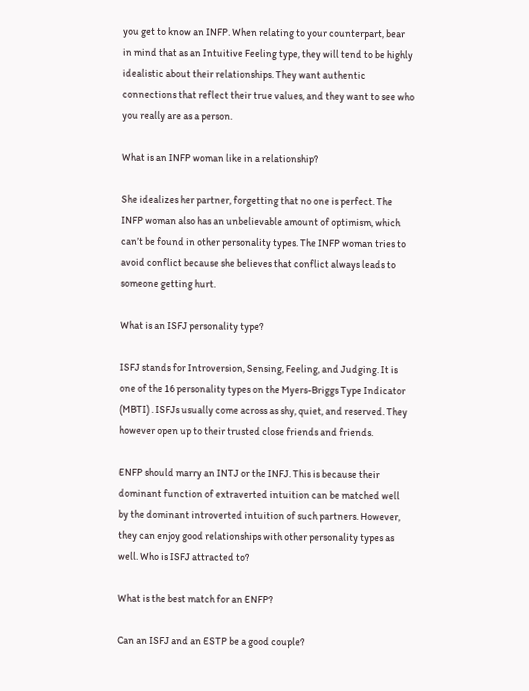you get to know an INFP. When relating to your counterpart, bear in mind that as an Intuitive Feeling type, they will tend to be highly idealistic about their relationships. They want authentic connections that reflect their true values, and they want to see who you really are as a person.

What is an INFP woman like in a relationship?

She idealizes her partner, forgetting that no one is perfect. The INFP woman also has an unbelievable amount of optimism, which can’t be found in other personality types. The INFP woman tries to avoid conflict because she believes that conflict always leads to someone getting hurt.

What is an ISFJ personality type?

ISFJ stands for Introversion, Sensing, Feeling, and Judging. It is one of the 16 personality types on the Myers-Briggs Type Indicator (MBTI) . ISFJs usually come across as shy, quiet, and reserved. They however open up to their trusted close friends and friends.

ENFP should marry an INTJ or the INFJ. This is because their dominant function of extraverted intuition can be matched well by the dominant introverted intuition of such partners. However, they can enjoy good relationships with other personality types as well. Who is ISFJ attracted to?

What is the best match for an ENFP?

Can an ISFJ and an ESTP be a good couple?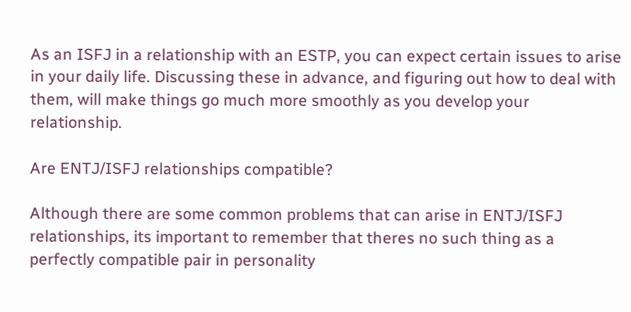As an ISFJ in a relationship with an ESTP, you can expect certain issues to arise in your daily life. Discussing these in advance, and figuring out how to deal with them, will make things go much more smoothly as you develop your relationship.

Are ENTJ/ISFJ relationships compatible?

Although there are some common problems that can arise in ENTJ/ISFJ relationships, its important to remember that theres no such thing as a perfectly compatible pair in personality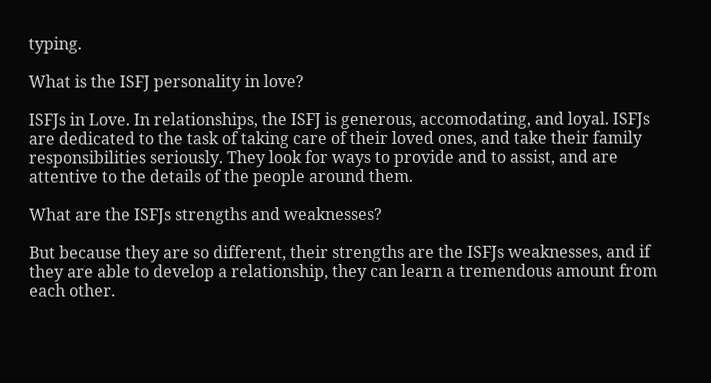typing.

What is the ISFJ personality in love?

ISFJs in Love. In relationships, the ISFJ is generous, accomodating, and loyal. ISFJs are dedicated to the task of taking care of their loved ones, and take their family responsibilities seriously. They look for ways to provide and to assist, and are attentive to the details of the people around them.

What are the ISFJs strengths and weaknesses?

But because they are so different, their strengths are the ISFJs weaknesses, and if they are able to develop a relationship, they can learn a tremendous amount from each other.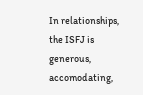In relationships, the ISFJ is generous, accomodating,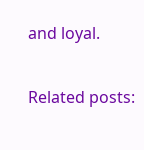and loyal.

Related posts: